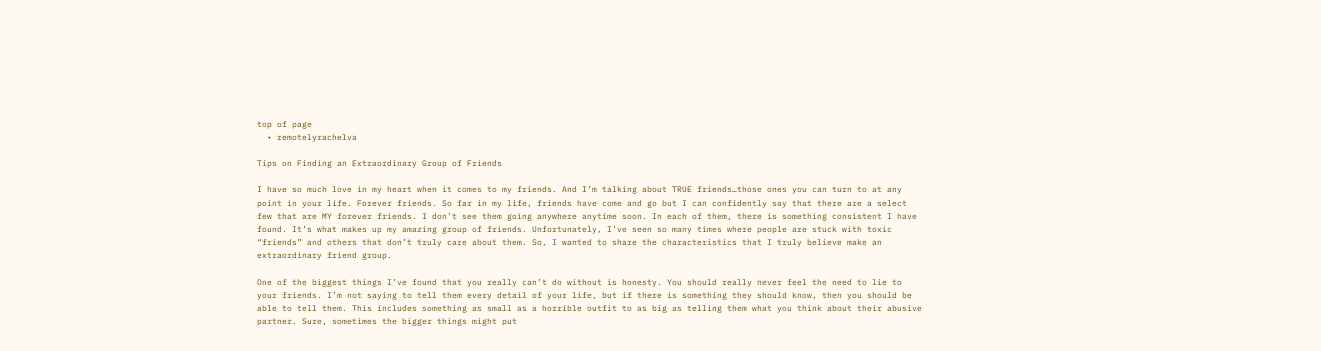top of page
  • remotelyrachelva

Tips on Finding an Extraordinary Group of Friends

I have so much love in my heart when it comes to my friends. And I’m talking about TRUE friends…those ones you can turn to at any point in your life. Forever friends. So far in my life, friends have come and go but I can confidently say that there are a select few that are MY forever friends. I don’t see them going anywhere anytime soon. In each of them, there is something consistent I have found. It’s what makes up my amazing group of friends. Unfortunately, I’ve seen so many times where people are stuck with toxic “friends” and others that don’t truly care about them. So, I wanted to share the characteristics that I truly believe make an extraordinary friend group.

One of the biggest things I’ve found that you really can’t do without is honesty. You should really never feel the need to lie to your friends. I’m not saying to tell them every detail of your life, but if there is something they should know, then you should be able to tell them. This includes something as small as a horrible outfit to as big as telling them what you think about their abusive partner. Sure, sometimes the bigger things might put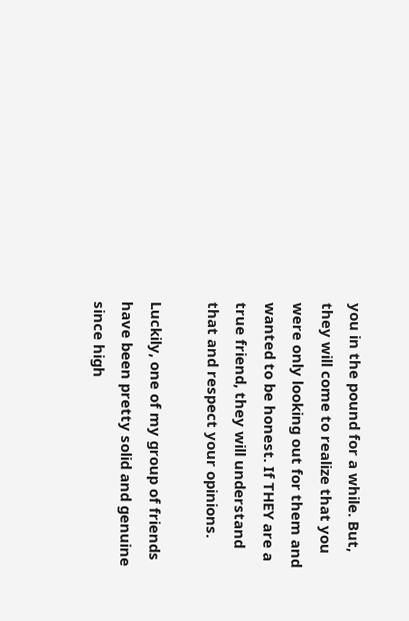you in the pound for a while. But, they will come to realize that you were only looking out for them and wanted to be honest. If THEY are a true friend, they will understand that and respect your opinions.

Luckily, one of my group of friends have been pretty solid and genuine since high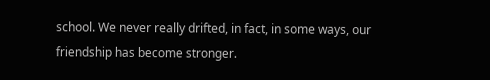school. We never really drifted, in fact, in some ways, our friendship has become stronger.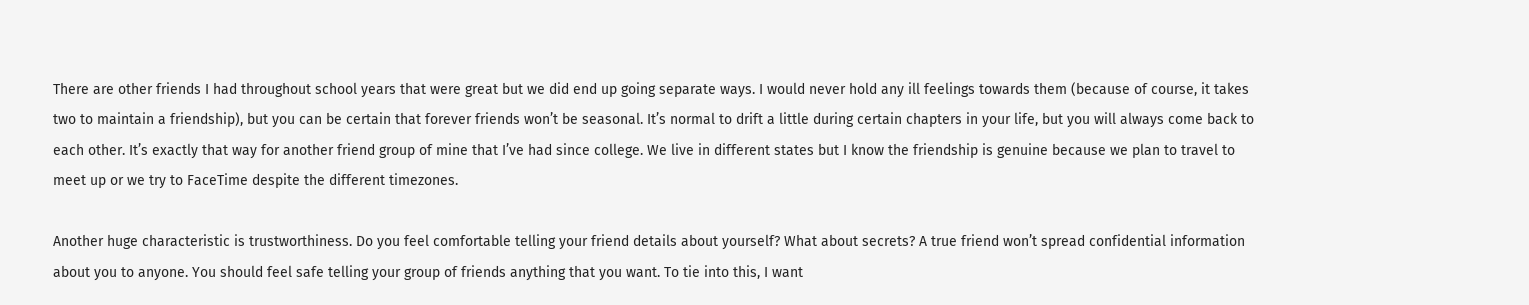There are other friends I had throughout school years that were great but we did end up going separate ways. I would never hold any ill feelings towards them (because of course, it takes two to maintain a friendship), but you can be certain that forever friends won’t be seasonal. It’s normal to drift a little during certain chapters in your life, but you will always come back to each other. It’s exactly that way for another friend group of mine that I’ve had since college. We live in different states but I know the friendship is genuine because we plan to travel to meet up or we try to FaceTime despite the different timezones.

Another huge characteristic is trustworthiness. Do you feel comfortable telling your friend details about yourself? What about secrets? A true friend won’t spread confidential information about you to anyone. You should feel safe telling your group of friends anything that you want. To tie into this, I want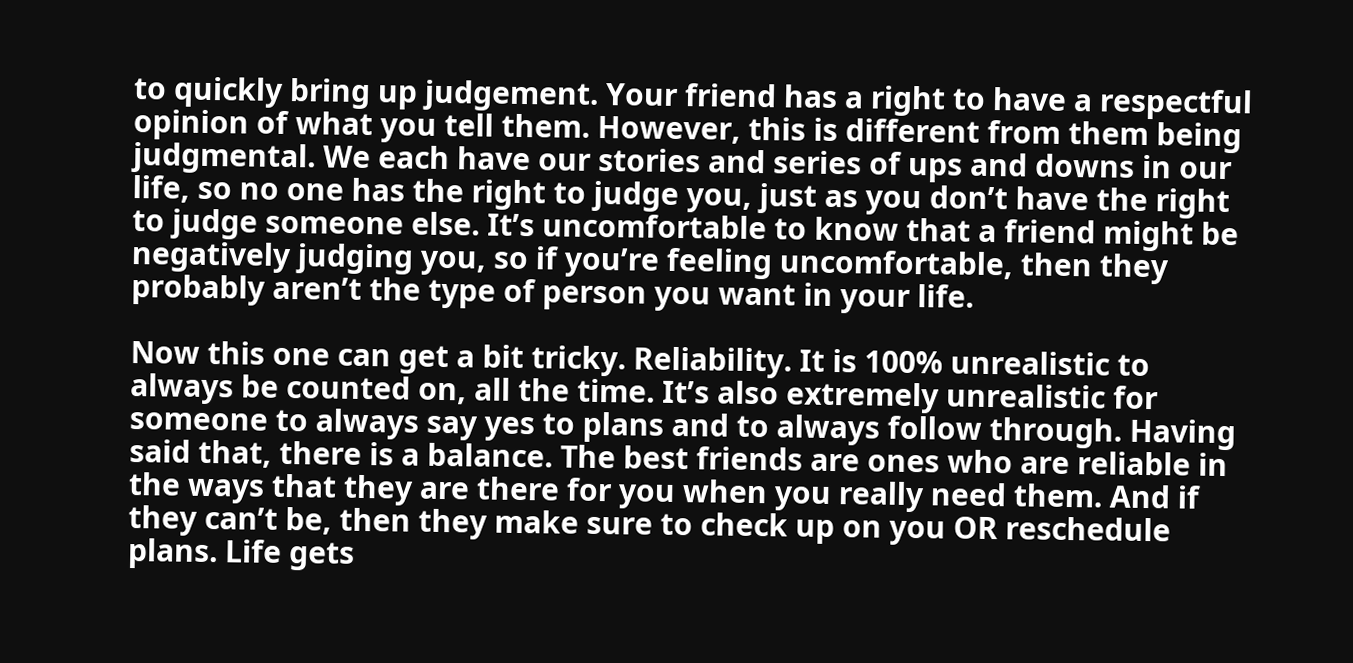to quickly bring up judgement. Your friend has a right to have a respectful opinion of what you tell them. However, this is different from them being judgmental. We each have our stories and series of ups and downs in our life, so no one has the right to judge you, just as you don’t have the right to judge someone else. It’s uncomfortable to know that a friend might be negatively judging you, so if you’re feeling uncomfortable, then they probably aren’t the type of person you want in your life.

Now this one can get a bit tricky. Reliability. It is 100% unrealistic to always be counted on, all the time. It’s also extremely unrealistic for someone to always say yes to plans and to always follow through. Having said that, there is a balance. The best friends are ones who are reliable in the ways that they are there for you when you really need them. And if they can’t be, then they make sure to check up on you OR reschedule plans. Life gets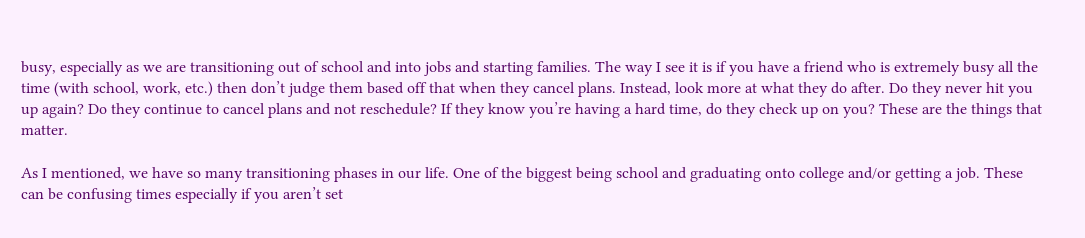busy, especially as we are transitioning out of school and into jobs and starting families. The way I see it is if you have a friend who is extremely busy all the time (with school, work, etc.) then don’t judge them based off that when they cancel plans. Instead, look more at what they do after. Do they never hit you up again? Do they continue to cancel plans and not reschedule? If they know you’re having a hard time, do they check up on you? These are the things that matter.

As I mentioned, we have so many transitioning phases in our life. One of the biggest being school and graduating onto college and/or getting a job. These can be confusing times especially if you aren’t set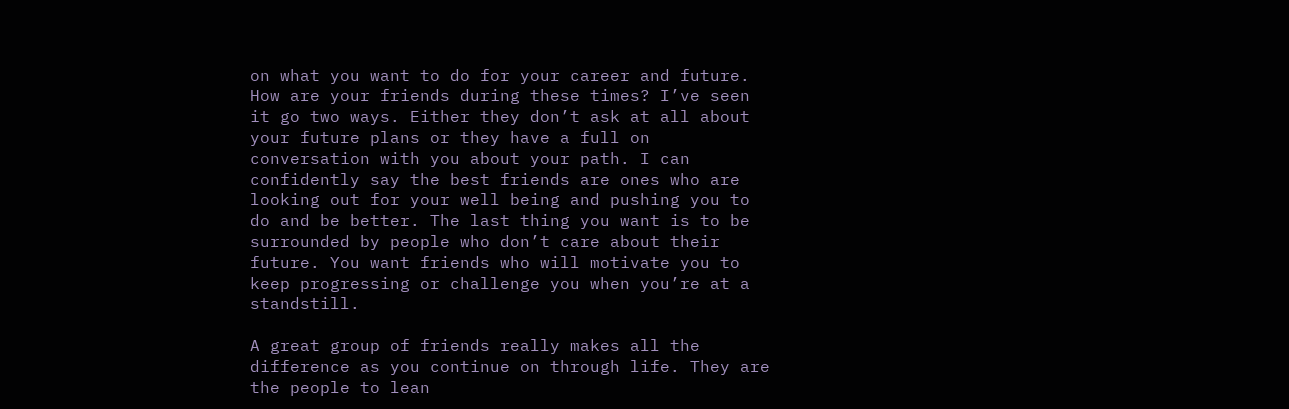on what you want to do for your career and future. How are your friends during these times? I’ve seen it go two ways. Either they don’t ask at all about your future plans or they have a full on conversation with you about your path. I can confidently say the best friends are ones who are looking out for your well being and pushing you to do and be better. The last thing you want is to be surrounded by people who don’t care about their future. You want friends who will motivate you to keep progressing or challenge you when you’re at a standstill.

A great group of friends really makes all the difference as you continue on through life. They are the people to lean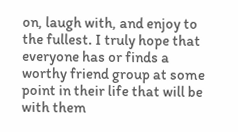on, laugh with, and enjoy to the fullest. I truly hope that everyone has or finds a worthy friend group at some point in their life that will be with them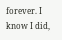forever. I know I did,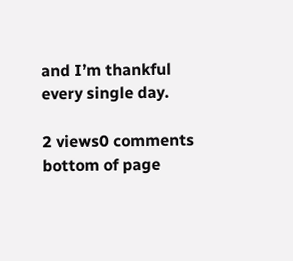and I’m thankful every single day.

2 views0 comments
bottom of page